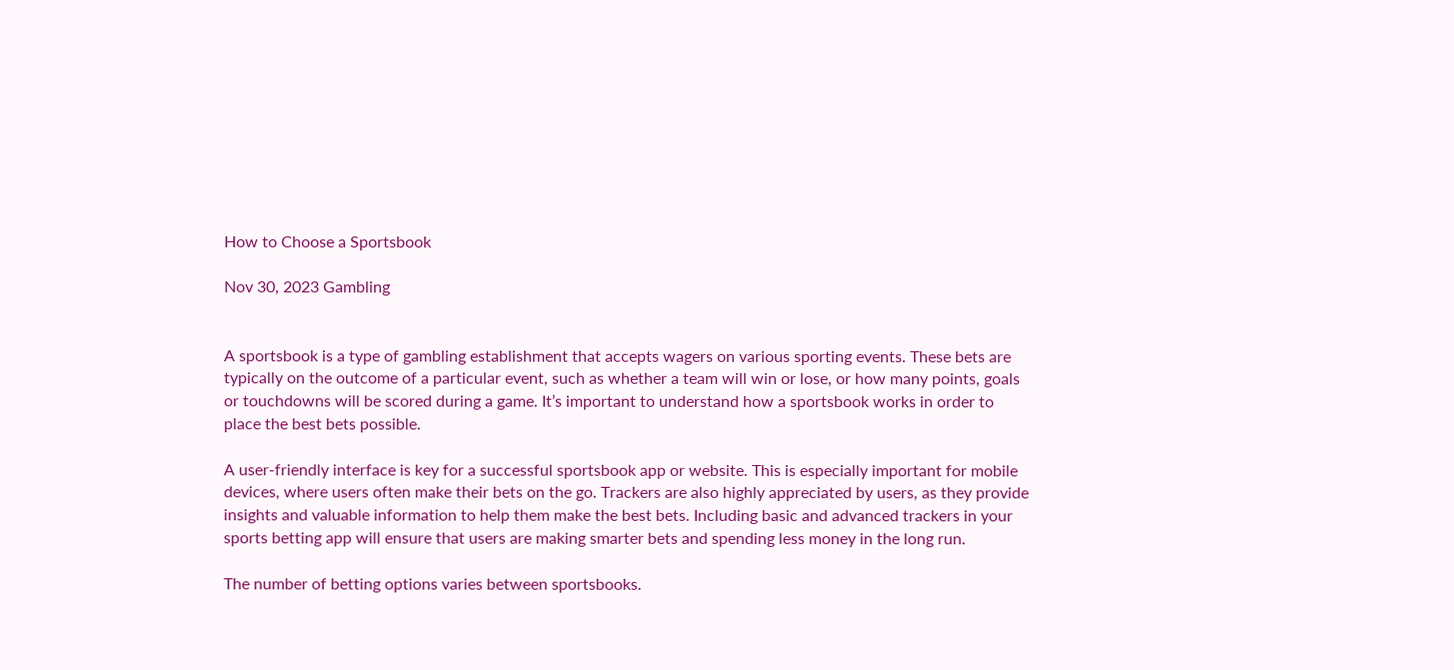How to Choose a Sportsbook

Nov 30, 2023 Gambling


A sportsbook is a type of gambling establishment that accepts wagers on various sporting events. These bets are typically on the outcome of a particular event, such as whether a team will win or lose, or how many points, goals or touchdowns will be scored during a game. It’s important to understand how a sportsbook works in order to place the best bets possible.

A user-friendly interface is key for a successful sportsbook app or website. This is especially important for mobile devices, where users often make their bets on the go. Trackers are also highly appreciated by users, as they provide insights and valuable information to help them make the best bets. Including basic and advanced trackers in your sports betting app will ensure that users are making smarter bets and spending less money in the long run.

The number of betting options varies between sportsbooks.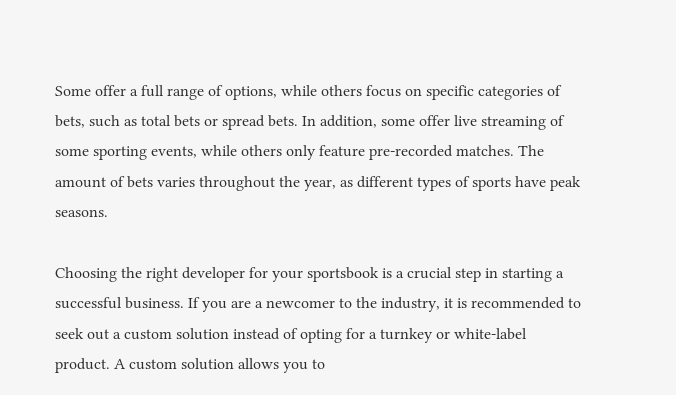Some offer a full range of options, while others focus on specific categories of bets, such as total bets or spread bets. In addition, some offer live streaming of some sporting events, while others only feature pre-recorded matches. The amount of bets varies throughout the year, as different types of sports have peak seasons.

Choosing the right developer for your sportsbook is a crucial step in starting a successful business. If you are a newcomer to the industry, it is recommended to seek out a custom solution instead of opting for a turnkey or white-label product. A custom solution allows you to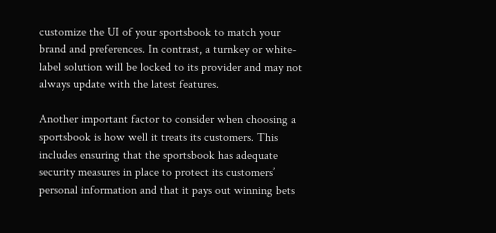customize the UI of your sportsbook to match your brand and preferences. In contrast, a turnkey or white-label solution will be locked to its provider and may not always update with the latest features.

Another important factor to consider when choosing a sportsbook is how well it treats its customers. This includes ensuring that the sportsbook has adequate security measures in place to protect its customers’ personal information and that it pays out winning bets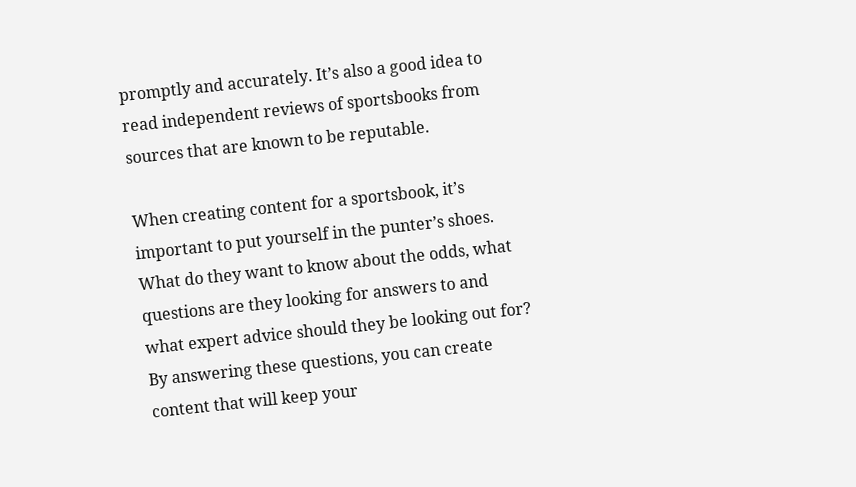promptly and accurately. It’s also a good idea to read independent reviews of sportsbooks from sources that are known to be reputable.

When creating content for a sportsbook, it’s important to put yourself in the punter’s shoes. What do they want to know about the odds, what questions are they looking for answers to and what expert advice should they be looking out for? By answering these questions, you can create content that will keep your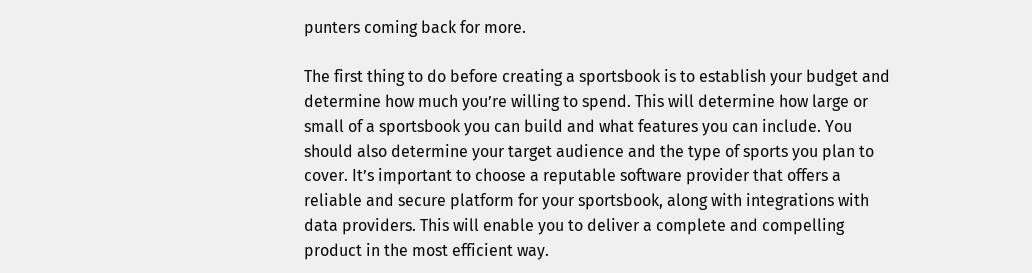punters coming back for more.

The first thing to do before creating a sportsbook is to establish your budget and determine how much you’re willing to spend. This will determine how large or small of a sportsbook you can build and what features you can include. You should also determine your target audience and the type of sports you plan to cover. It’s important to choose a reputable software provider that offers a reliable and secure platform for your sportsbook, along with integrations with data providers. This will enable you to deliver a complete and compelling product in the most efficient way.